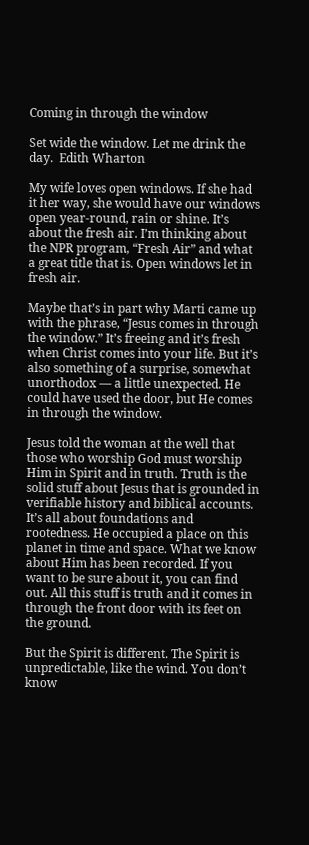Coming in through the window

Set wide the window. Let me drink the day.  Edith Wharton

My wife loves open windows. If she had it her way, she would have our windows open year-round, rain or shine. It’s about the fresh air. I’m thinking about the NPR program, “Fresh Air” and what a great title that is. Open windows let in fresh air.

Maybe that’s in part why Marti came up with the phrase, “Jesus comes in through the window.” It’s freeing and it’s fresh when Christ comes into your life. But it’s also something of a surprise, somewhat unorthodox — a little unexpected. He could have used the door, but He comes in through the window.

Jesus told the woman at the well that those who worship God must worship Him in Spirit and in truth. Truth is the solid stuff about Jesus that is grounded in verifiable history and biblical accounts. It’s all about foundations and rootedness. He occupied a place on this planet in time and space. What we know about Him has been recorded. If you want to be sure about it, you can find out. All this stuff is truth and it comes in through the front door with its feet on the ground.

But the Spirit is different. The Spirit is unpredictable, like the wind. You don’t know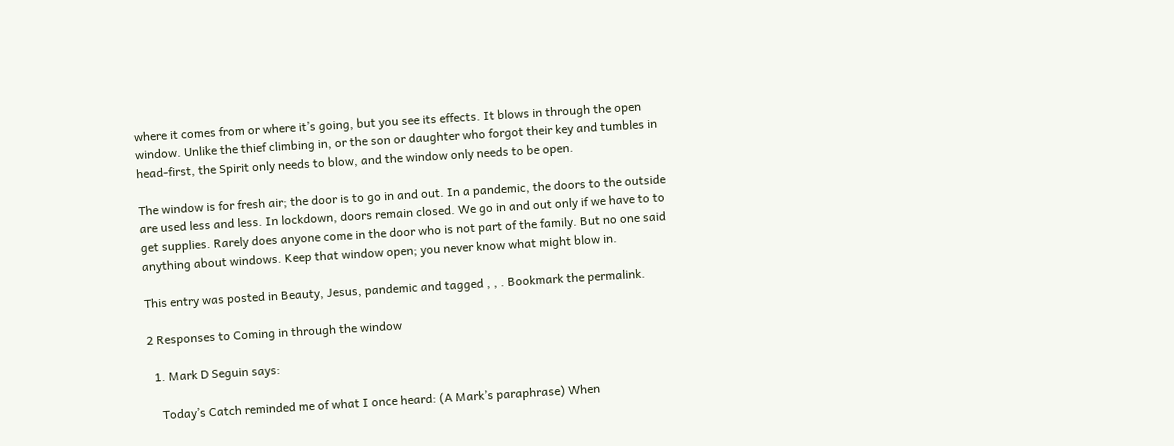where it comes from or where it’s going, but you see its effects. It blows in through the open window. Unlike the thief climbing in, or the son or daughter who forgot their key and tumbles in head-first, the Spirit only needs to blow, and the window only needs to be open.

The window is for fresh air; the door is to go in and out. In a pandemic, the doors to the outside are used less and less. In lockdown, doors remain closed. We go in and out only if we have to to get supplies. Rarely does anyone come in the door who is not part of the family. But no one said anything about windows. Keep that window open; you never know what might blow in.

This entry was posted in Beauty, Jesus, pandemic and tagged , , . Bookmark the permalink.

2 Responses to Coming in through the window

  1. Mark D Seguin says:

    Today’s Catch reminded me of what I once heard: (A Mark’s paraphrase) When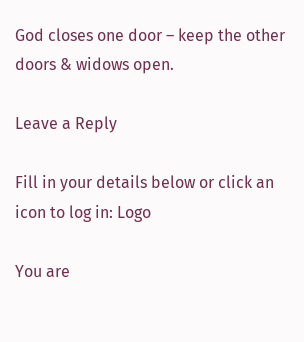God closes one door – keep the other doors & widows open.

Leave a Reply

Fill in your details below or click an icon to log in: Logo

You are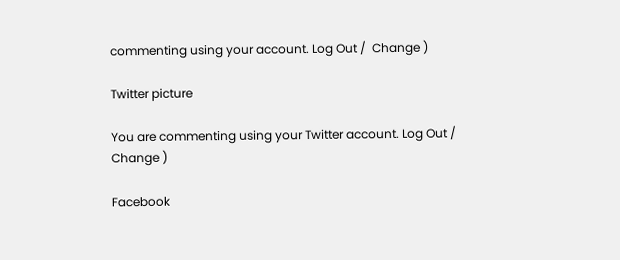commenting using your account. Log Out /  Change )

Twitter picture

You are commenting using your Twitter account. Log Out /  Change )

Facebook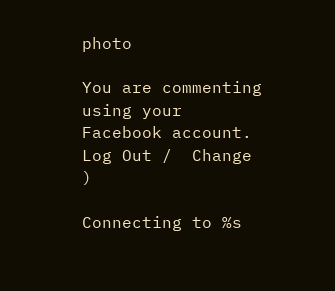photo

You are commenting using your Facebook account. Log Out /  Change )

Connecting to %s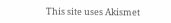This site uses Akismet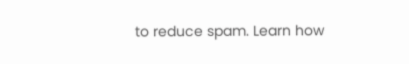to reduce spam. Learn how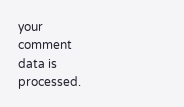your comment data is processed.